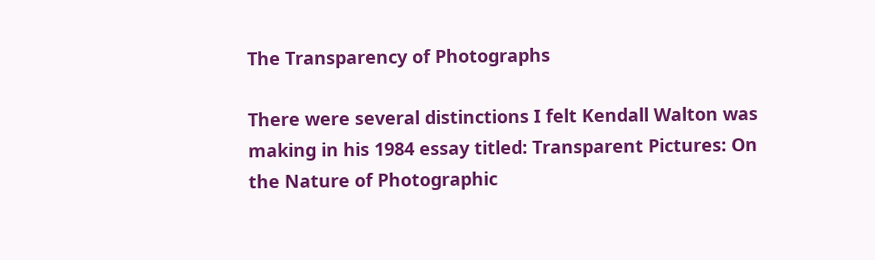The Transparency of Photographs

There were several distinctions I felt Kendall Walton was making in his 1984 essay titled: Transparent Pictures: On the Nature of Photographic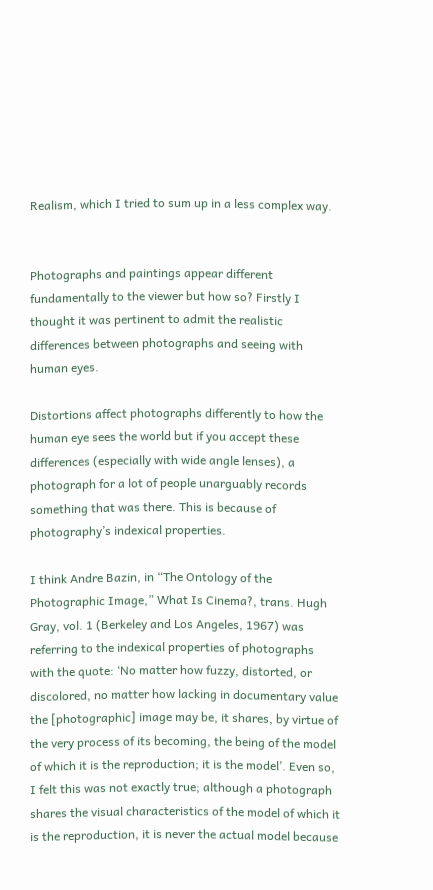Realism, which I tried to sum up in a less complex way.


Photographs and paintings appear different fundamentally to the viewer but how so? Firstly I thought it was pertinent to admit the realistic differences between photographs and seeing with human eyes.

Distortions affect photographs differently to how the human eye sees the world but if you accept these differences (especially with wide angle lenses), a photograph for a lot of people unarguably records something that was there. This is because of photography’s indexical properties.

I think Andre Bazin, in “The Ontology of the Photographic Image,” What Is Cinema?, trans. Hugh Gray, vol. 1 (Berkeley and Los Angeles, 1967) was referring to the indexical properties of photographs with the quote: ‘No matter how fuzzy, distorted, or discolored, no matter how lacking in documentary value the [photographic] image may be, it shares, by virtue of the very process of its becoming, the being of the model of which it is the reproduction; it is the model’. Even so, I felt this was not exactly true; although a photograph shares the visual characteristics of the model of which it is the reproduction, it is never the actual model because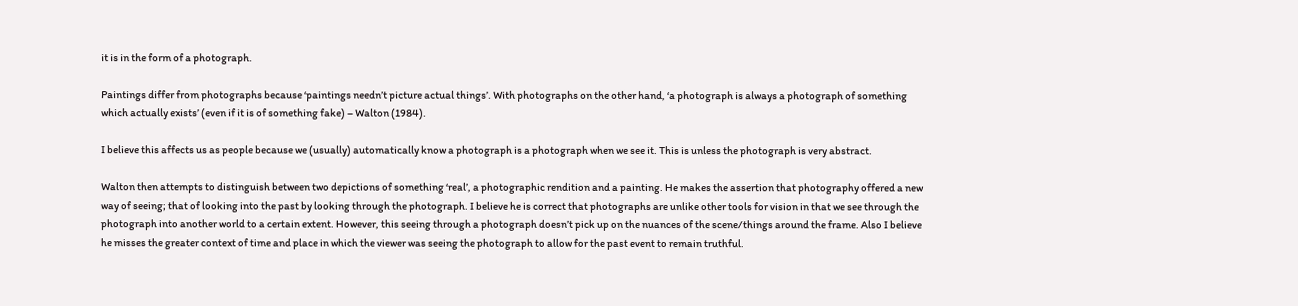it is in the form of a photograph.

Paintings differ from photographs because ‘paintings needn’t picture actual things’. With photographs on the other hand, ‘a photograph is always a photograph of something which actually exists’ (even if it is of something fake) – Walton (1984).

I believe this affects us as people because we (usually) automatically know a photograph is a photograph when we see it. This is unless the photograph is very abstract.

Walton then attempts to distinguish between two depictions of something ‘real’, a photographic rendition and a painting. He makes the assertion that photography offered a new way of seeing; that of looking into the past by looking through the photograph. I believe he is correct that photographs are unlike other tools for vision in that we see through the photograph into another world to a certain extent. However, this seeing through a photograph doesn’t pick up on the nuances of the scene/things around the frame. Also I believe he misses the greater context of time and place in which the viewer was seeing the photograph to allow for the past event to remain truthful.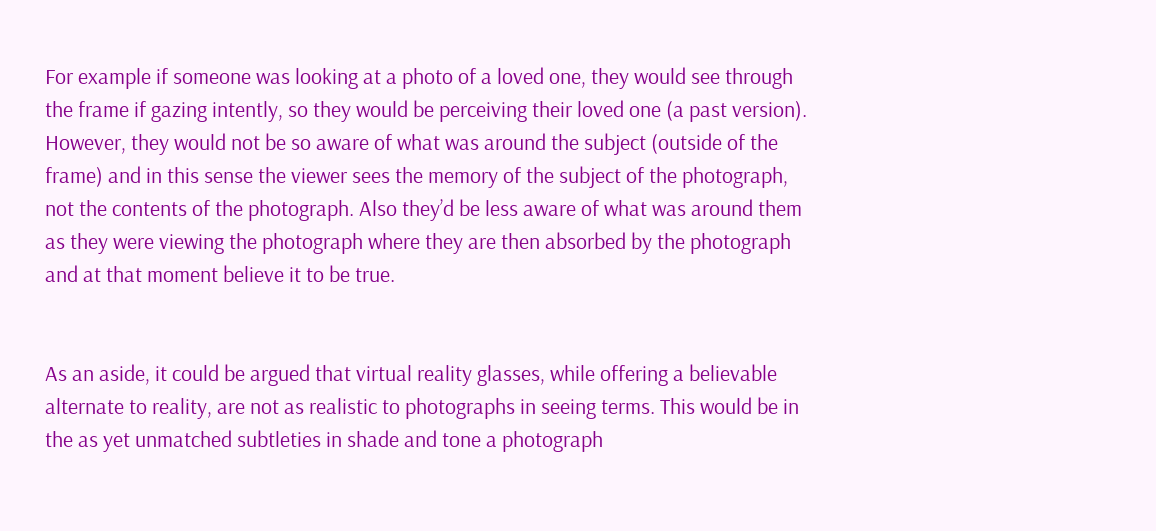For example if someone was looking at a photo of a loved one, they would see through the frame if gazing intently, so they would be perceiving their loved one (a past version). However, they would not be so aware of what was around the subject (outside of the frame) and in this sense the viewer sees the memory of the subject of the photograph, not the contents of the photograph. Also they’d be less aware of what was around them as they were viewing the photograph where they are then absorbed by the photograph and at that moment believe it to be true.


As an aside, it could be argued that virtual reality glasses, while offering a believable alternate to reality, are not as realistic to photographs in seeing terms. This would be in the as yet unmatched subtleties in shade and tone a photograph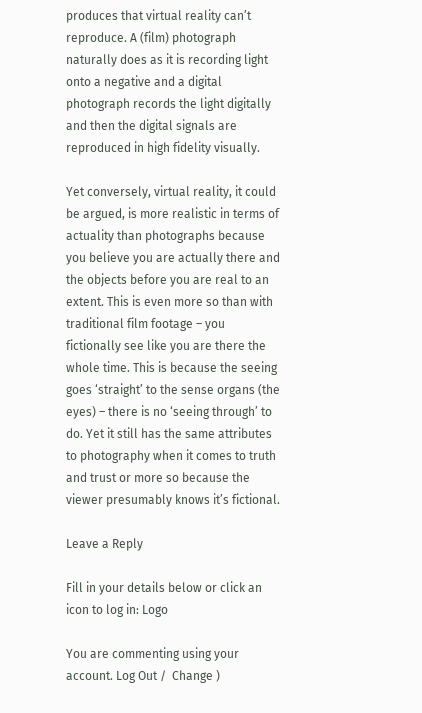produces that virtual reality can’t reproduce. A (film) photograph naturally does as it is recording light onto a negative and a digital photograph records the light digitally and then the digital signals are reproduced in high fidelity visually.

Yet conversely, virtual reality, it could be argued, is more realistic in terms of actuality than photographs because you believe you are actually there and the objects before you are real to an extent. This is even more so than with traditional film footage – you fictionally see like you are there the whole time. This is because the seeing goes ‘straight’ to the sense organs (the eyes) – there is no ‘seeing through’ to do. Yet it still has the same attributes to photography when it comes to truth and trust or more so because the viewer presumably knows it’s fictional.

Leave a Reply

Fill in your details below or click an icon to log in: Logo

You are commenting using your account. Log Out /  Change )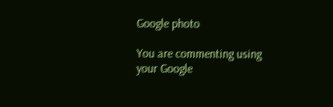Google photo

You are commenting using your Google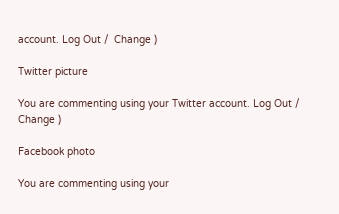account. Log Out /  Change )

Twitter picture

You are commenting using your Twitter account. Log Out /  Change )

Facebook photo

You are commenting using your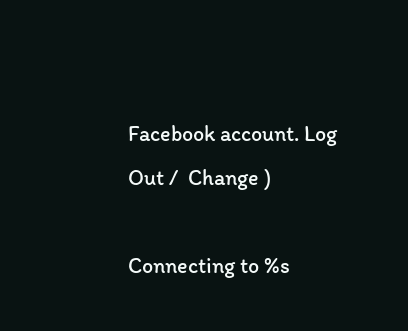Facebook account. Log Out /  Change )

Connecting to %s